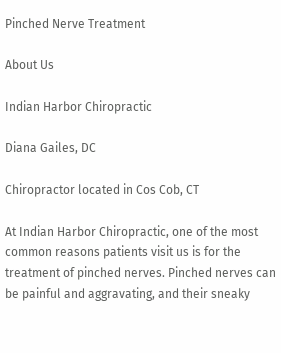Pinched Nerve Treatment

About Us

Indian Harbor Chiropractic

Diana Gailes, DC

Chiropractor located in Cos Cob, CT

At Indian Harbor Chiropractic, one of the most common reasons patients visit us is for the treatment of pinched nerves. Pinched nerves can be painful and aggravating, and their sneaky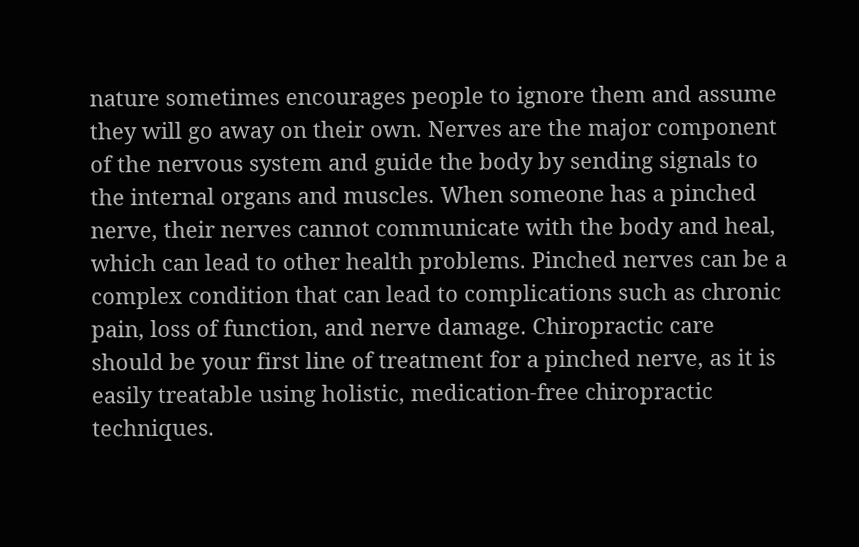nature sometimes encourages people to ignore them and assume they will go away on their own. Nerves are the major component of the nervous system and guide the body by sending signals to the internal organs and muscles. When someone has a pinched nerve, their nerves cannot communicate with the body and heal, which can lead to other health problems. Pinched nerves can be a complex condition that can lead to complications such as chronic pain, loss of function, and nerve damage. Chiropractic care should be your first line of treatment for a pinched nerve, as it is easily treatable using holistic, medication-free chiropractic techniques.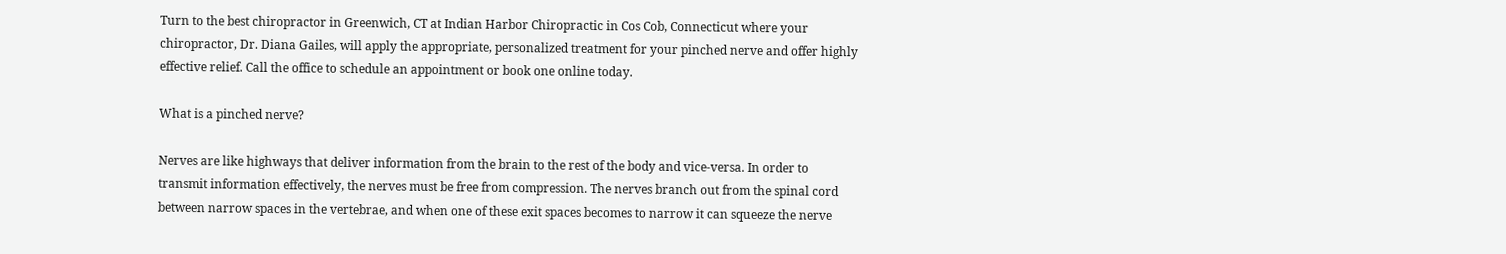Turn to the best chiropractor in Greenwich, CT at Indian Harbor Chiropractic in Cos Cob, Connecticut where your chiropractor, Dr. Diana Gailes, will apply the appropriate, personalized treatment for your pinched nerve and offer highly effective relief. Call the office to schedule an appointment or book one online today.

What is a pinched nerve?

Nerves are like highways that deliver information from the brain to the rest of the body and vice-versa. In order to transmit information effectively, the nerves must be free from compression. The nerves branch out from the spinal cord between narrow spaces in the vertebrae, and when one of these exit spaces becomes to narrow it can squeeze the nerve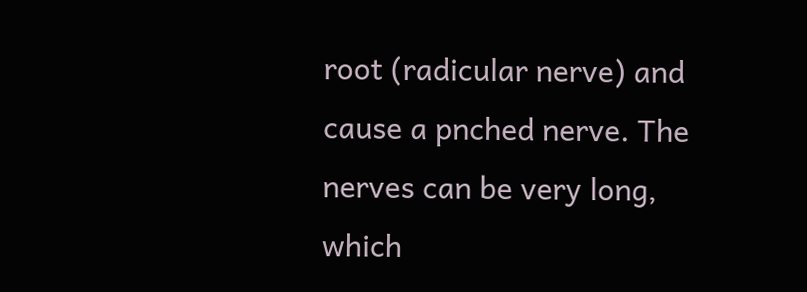root (radicular nerve) and cause a pnched nerve. The nerves can be very long, which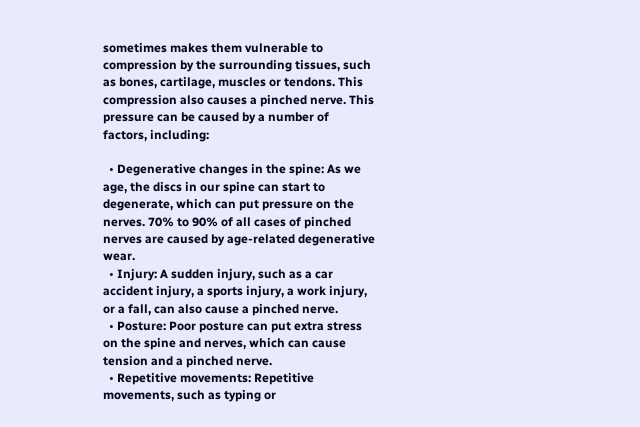sometimes makes them vulnerable to compression by the surrounding tissues, such as bones, cartilage, muscles or tendons. This compression also causes a pinched nerve. This pressure can be caused by a number of factors, including:

  • Degenerative changes in the spine: As we age, the discs in our spine can start to degenerate, which can put pressure on the nerves. 70% to 90% of all cases of pinched nerves are caused by age-related degenerative wear.
  • Injury: A sudden injury, such as a car accident injury, a sports injury, a work injury, or a fall, can also cause a pinched nerve.
  • Posture: Poor posture can put extra stress on the spine and nerves, which can cause tension and a pinched nerve.
  • Repetitive movements: Repetitive movements, such as typing or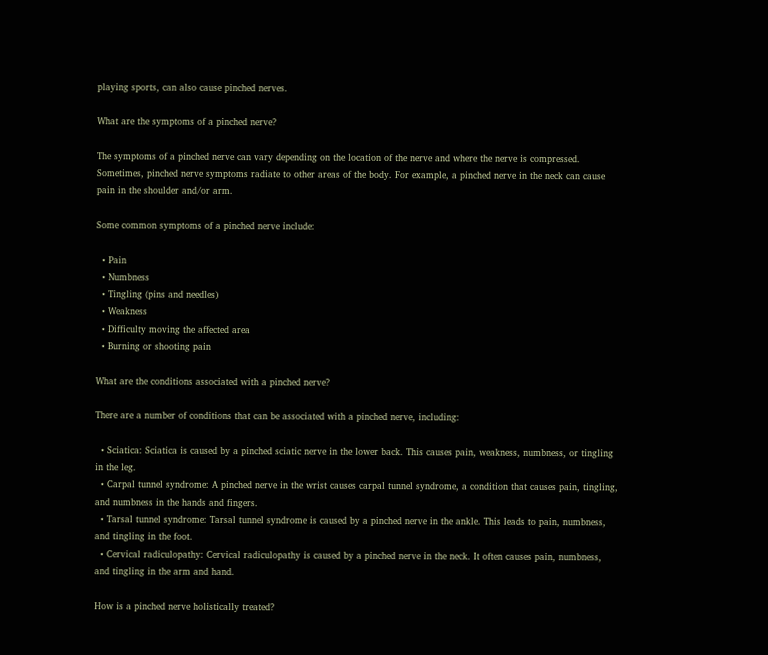playing sports, can also cause pinched nerves.

What are the symptoms of a pinched nerve?

The symptoms of a pinched nerve can vary depending on the location of the nerve and where the nerve is compressed. Sometimes, pinched nerve symptoms radiate to other areas of the body. For example, a pinched nerve in the neck can cause pain in the shoulder and/or arm.

Some common symptoms of a pinched nerve include:

  • Pain
  • Numbness
  • Tingling (pins and needles)
  • Weakness
  • Difficulty moving the affected area
  • Burning or shooting pain

What are the conditions associated with a pinched nerve?

There are a number of conditions that can be associated with a pinched nerve, including:

  • Sciatica: Sciatica is caused by a pinched sciatic nerve in the lower back. This causes pain, weakness, numbness, or tingling in the leg.
  • Carpal tunnel syndrome: A pinched nerve in the wrist causes carpal tunnel syndrome, a condition that causes pain, tingling, and numbness in the hands and fingers.
  • Tarsal tunnel syndrome: Tarsal tunnel syndrome is caused by a pinched nerve in the ankle. This leads to pain, numbness, and tingling in the foot.
  • Cervical radiculopathy: Cervical radiculopathy is caused by a pinched nerve in the neck. It often causes pain, numbness, and tingling in the arm and hand.

How is a pinched nerve holistically treated?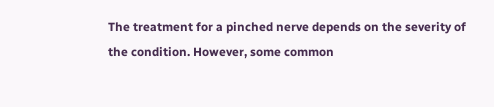The treatment for a pinched nerve depends on the severity of the condition. However, some common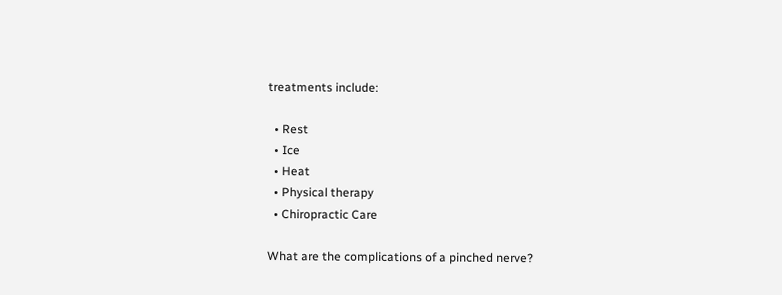treatments include:

  • Rest
  • Ice
  • Heat
  • Physical therapy
  • Chiropractic Care

What are the complications of a pinched nerve?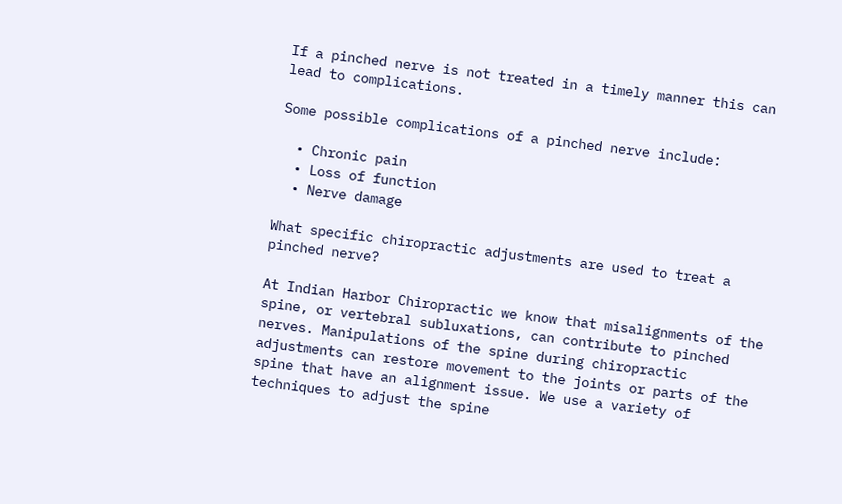If a pinched nerve is not treated in a timely manner this can lead to complications.

Some possible complications of a pinched nerve include:

  • Chronic pain
  • Loss of function
  • Nerve damage

What specific chiropractic adjustments are used to treat a pinched nerve?

At Indian Harbor Chiropractic we know that misalignments of the spine, or vertebral subluxations, can contribute to pinched nerves. Manipulations of the spine during chiropractic adjustments can restore movement to the joints or parts of the spine that have an alignment issue. We use a variety of techniques to adjust the spine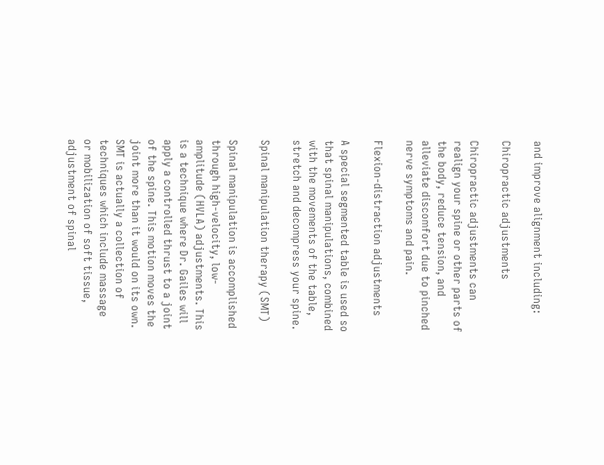and improve alignment including:

Chiropractic adjustments

Chiropractic adjustments can realign your spine or other parts of the body, reduce tension, and alleviate discomfort due to pinched nerve symptoms and pain.

Flexion-distraction adjustments

A special segmented table is used so that spinal manipulations, combined with the movements of the table, stretch and decompress your spine.

Spinal manipulation therapy (SMT)

Spinal manipulation is accomplished through high-velocity, low-amplitude (HVLA) adjustments. This is a technique where Dr. Gailes will apply a controlled thrust to a joint of the spine. This motion moves the joint more than it would on its own. SMT is actually a collection of techniques which include massage or mobilization of soft tissue, adjustment of spinal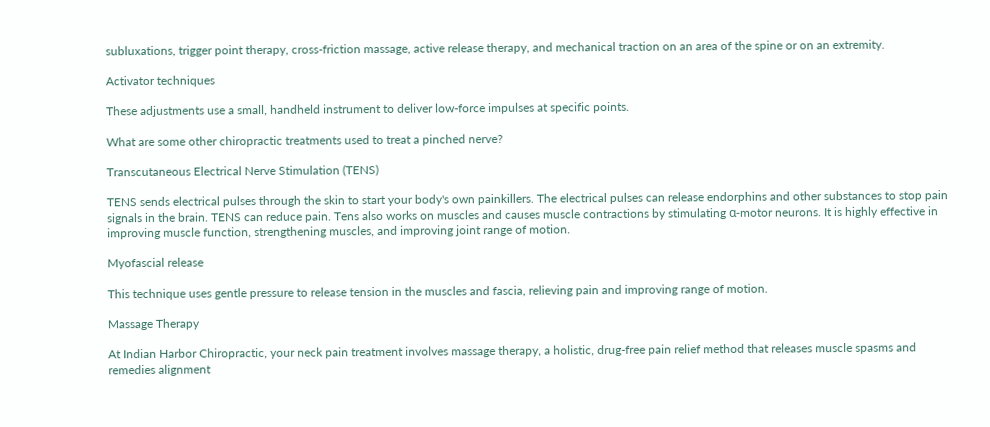subluxations, trigger point therapy, cross-friction massage, active release therapy, and mechanical traction on an area of the spine or on an extremity.

Activator techniques

These adjustments use a small, handheld instrument to deliver low-force impulses at specific points.

What are some other chiropractic treatments used to treat a pinched nerve?

Transcutaneous Electrical Nerve Stimulation (TENS)

TENS sends electrical pulses through the skin to start your body's own painkillers. The electrical pulses can release endorphins and other substances to stop pain signals in the brain. TENS can reduce pain. Tens also works on muscles and causes muscle contractions by stimulating α-motor neurons. It is highly effective in improving muscle function, strengthening muscles, and improving joint range of motion.

Myofascial release

This technique uses gentle pressure to release tension in the muscles and fascia, relieving pain and improving range of motion.

Massage Therapy

At Indian Harbor Chiropractic, your neck pain treatment involves massage therapy, a holistic, drug-free pain relief method that releases muscle spasms and remedies alignment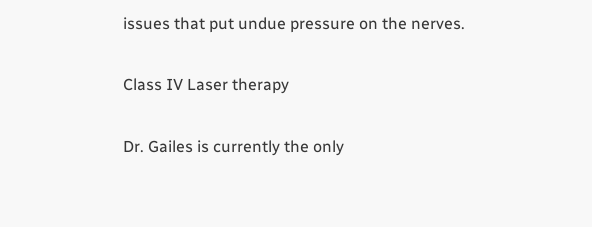issues that put undue pressure on the nerves.

Class IV Laser therapy

Dr. Gailes is currently the only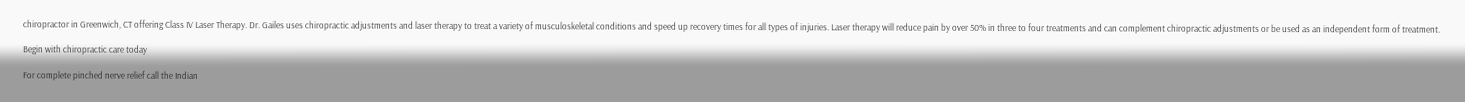chiropractor in Greenwich, CT offering Class IV Laser Therapy. Dr. Gailes uses chiropractic adjustments and laser therapy to treat a variety of musculoskeletal conditions and speed up recovery times for all types of injuries. Laser therapy will reduce pain by over 50% in three to four treatments and can complement chiropractic adjustments or be used as an independent form of treatment.

Begin with chiropractic care today

For complete pinched nerve relief call the Indian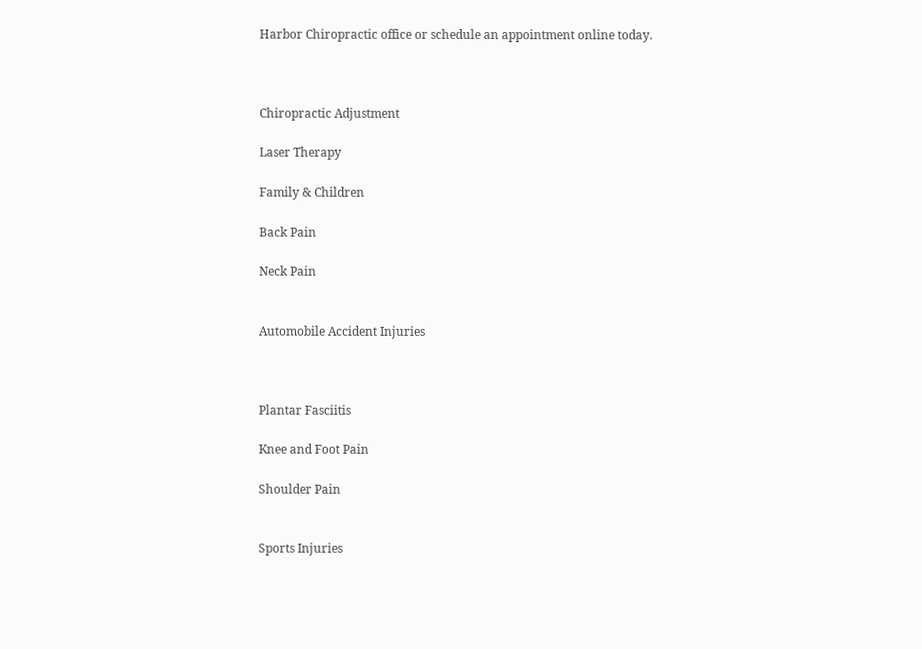Harbor Chiropractic office or schedule an appointment online today.



Chiropractic Adjustment

Laser Therapy

Family & Children

Back Pain

Neck Pain


Automobile Accident Injuries



Plantar Fasciitis

Knee and Foot Pain

Shoulder Pain


Sports Injuries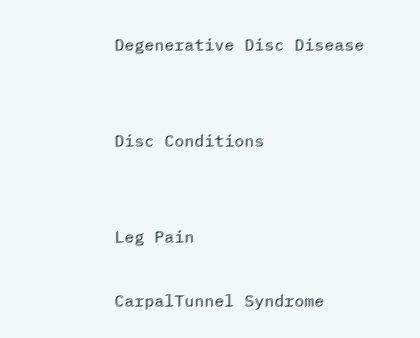Degenerative Disc Disease


Disc Conditions


Leg Pain

CarpalTunnel Syndrome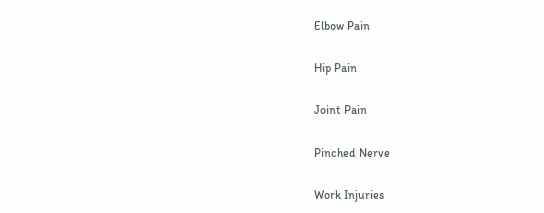Elbow Pain

Hip Pain

Joint Pain

Pinched Nerve

Work Injuries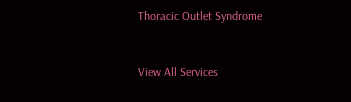Thoracic Outlet Syndrome


View All Services